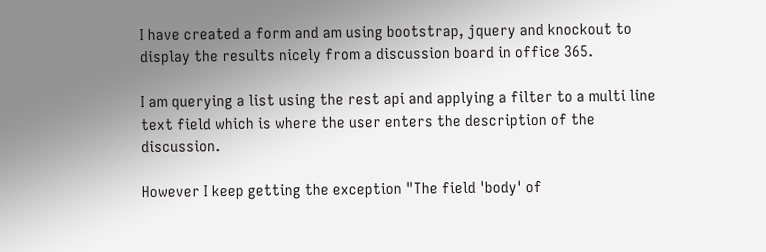I have created a form and am using bootstrap, jquery and knockout to display the results nicely from a discussion board in office 365.

I am querying a list using the rest api and applying a filter to a multi line text field which is where the user enters the description of the discussion.

However I keep getting the exception "The field 'body' of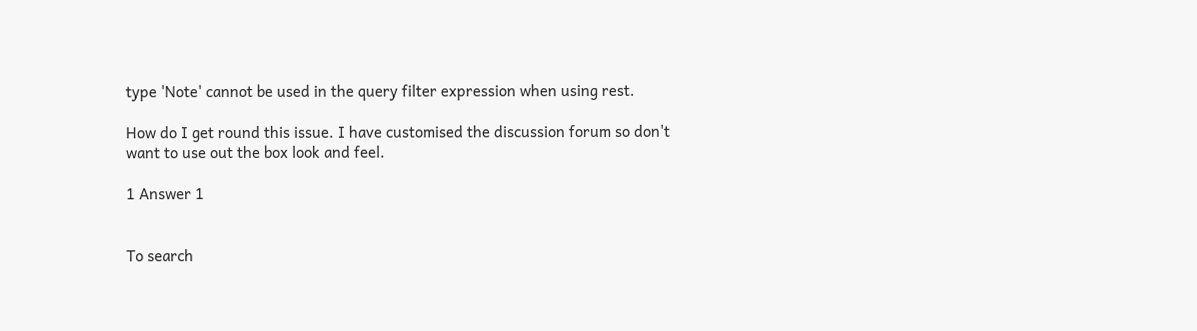type 'Note' cannot be used in the query filter expression when using rest.

How do I get round this issue. I have customised the discussion forum so don't want to use out the box look and feel.

1 Answer 1


To search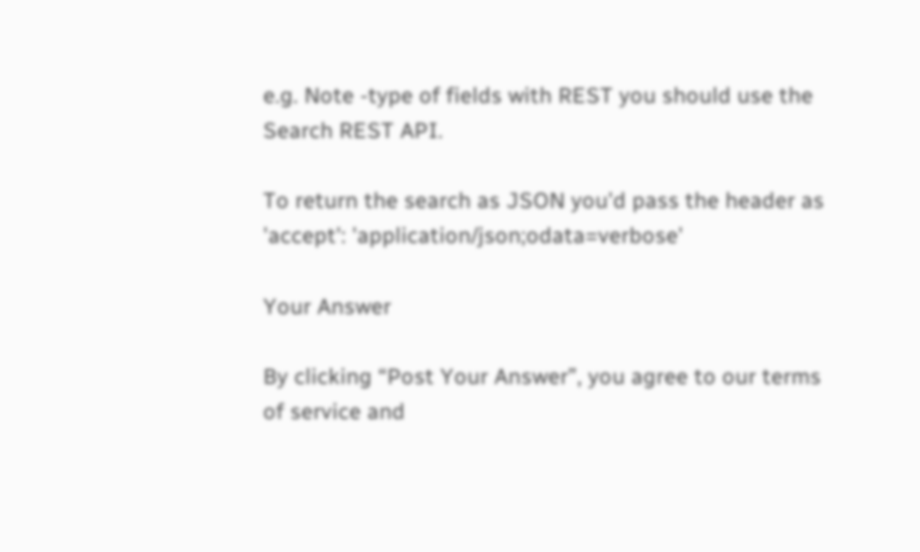e.g. Note -type of fields with REST you should use the Search REST API.

To return the search as JSON you'd pass the header as 'accept': 'application/json;odata=verbose'

Your Answer

By clicking “Post Your Answer”, you agree to our terms of service and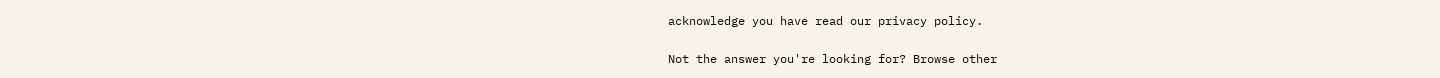acknowledge you have read our privacy policy.

Not the answer you're looking for? Browse other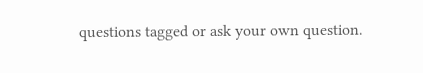questions tagged or ask your own question.